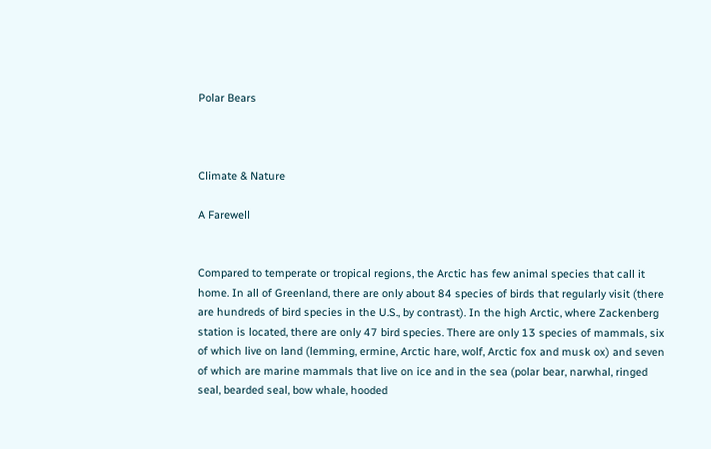Polar Bears



Climate & Nature

A Farewell


Compared to temperate or tropical regions, the Arctic has few animal species that call it home. In all of Greenland, there are only about 84 species of birds that regularly visit (there are hundreds of bird species in the U.S., by contrast). In the high Arctic, where Zackenberg station is located, there are only 47 bird species. There are only 13 species of mammals, six of which live on land (lemming, ermine, Arctic hare, wolf, Arctic fox and musk ox) and seven of which are marine mammals that live on ice and in the sea (polar bear, narwhal, ringed seal, bearded seal, bow whale, hooded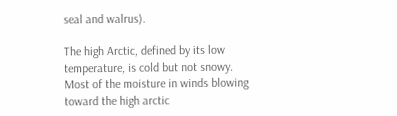seal and walrus).

The high Arctic, defined by its low temperature, is cold but not snowy. Most of the moisture in winds blowing toward the high arctic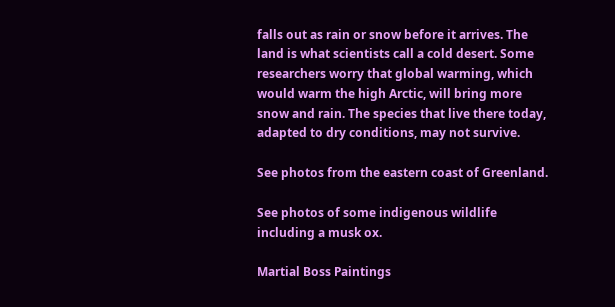falls out as rain or snow before it arrives. The land is what scientists call a cold desert. Some researchers worry that global warming, which would warm the high Arctic, will bring more snow and rain. The species that live there today, adapted to dry conditions, may not survive.

See photos from the eastern coast of Greenland.

See photos of some indigenous wildlife including a musk ox.

Martial Boss Paintings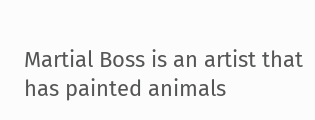Martial Boss is an artist that has painted animals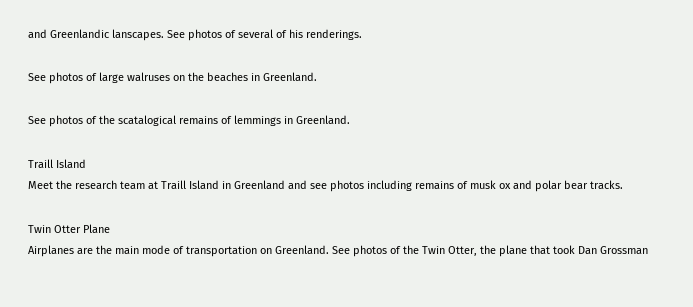and Greenlandic lanscapes. See photos of several of his renderings.

See photos of large walruses on the beaches in Greenland.

See photos of the scatalogical remains of lemmings in Greenland.

Traill Island
Meet the research team at Traill Island in Greenland and see photos including remains of musk ox and polar bear tracks.

Twin Otter Plane
Airplanes are the main mode of transportation on Greenland. See photos of the Twin Otter, the plane that took Dan Grossman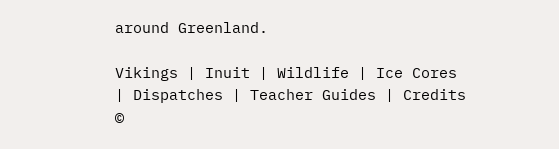around Greenland.

Vikings | Inuit | Wildlife | Ice Cores | Dispatches | Teacher Guides | Credits
©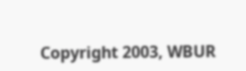Copyright 2003, WBUR